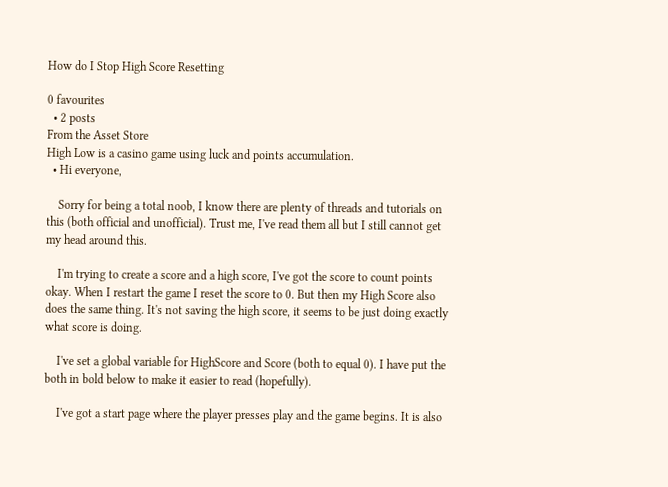How do I Stop High Score Resetting

0 favourites
  • 2 posts
From the Asset Store
High Low is a casino game using luck and points accumulation.
  • Hi everyone,

    Sorry for being a total noob, I know there are plenty of threads and tutorials on this (both official and unofficial). Trust me, I've read them all but I still cannot get my head around this.

    I'm trying to create a score and a high score, I've got the score to count points okay. When I restart the game I reset the score to 0. But then my High Score also does the same thing. It's not saving the high score, it seems to be just doing exactly what score is doing.

    I've set a global variable for HighScore and Score (both to equal 0). I have put the both in bold below to make it easier to read (hopefully).

    I've got a start page where the player presses play and the game begins. It is also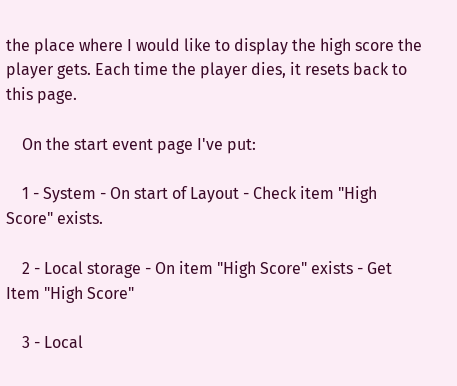the place where I would like to display the high score the player gets. Each time the player dies, it resets back to this page.

    On the start event page I've put:

    1 - System - On start of Layout - Check item "High Score" exists.

    2 - Local storage - On item "High Score" exists - Get Item "High Score"

    3 - Local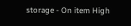storage - On item High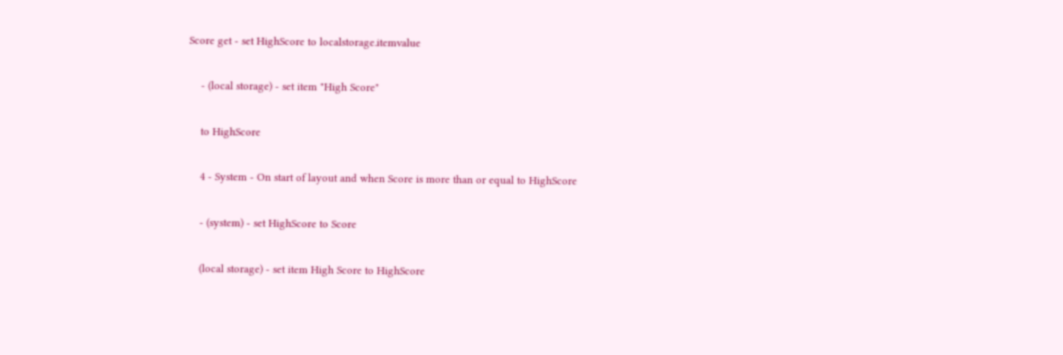Score get - set HighScore to localstorage.itemvalue

    - (local storage) - set item "High Score"

    to HighScore

    4 - System - On start of layout and when Score is more than or equal to HighScore

    - (system) - set HighScore to Score

    (local storage) - set item High Score to HighScore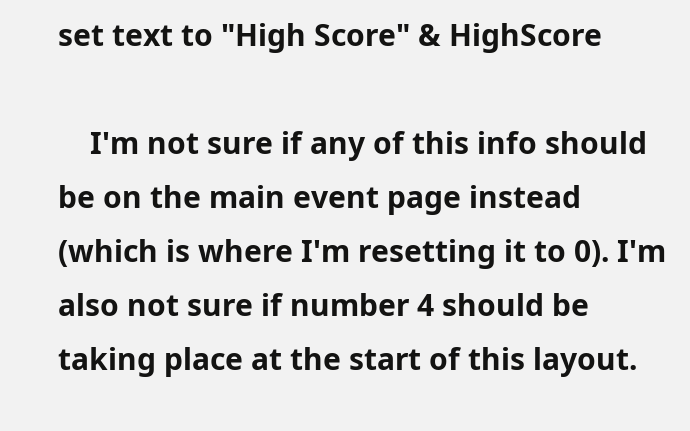set text to "High Score" & HighScore

    I'm not sure if any of this info should be on the main event page instead (which is where I'm resetting it to 0). I'm also not sure if number 4 should be taking place at the start of this layout.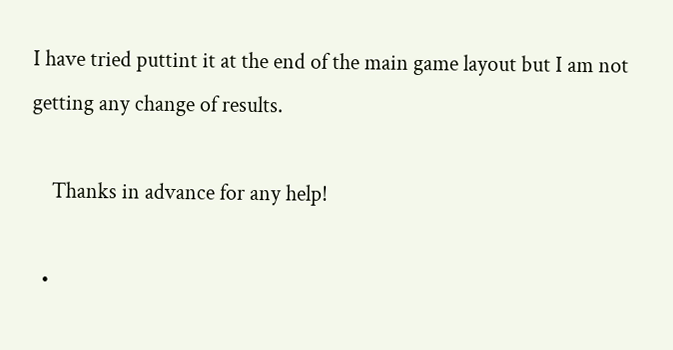I have tried puttint it at the end of the main game layout but I am not getting any change of results.

    Thanks in advance for any help!

  •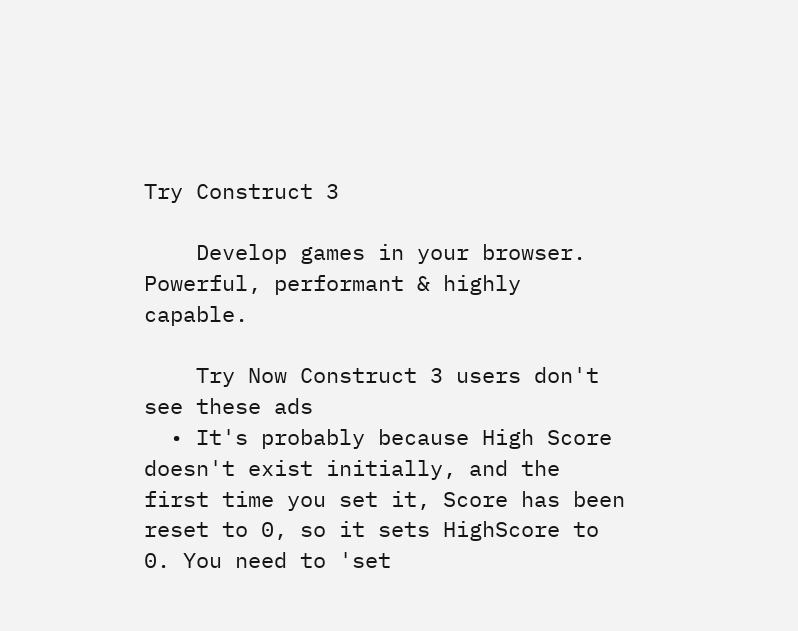Try Construct 3

    Develop games in your browser. Powerful, performant & highly capable.

    Try Now Construct 3 users don't see these ads
  • It's probably because High Score doesn't exist initially, and the first time you set it, Score has been reset to 0, so it sets HighScore to 0. You need to 'set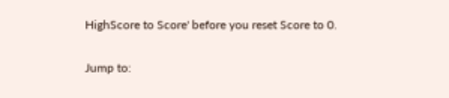HighScore to Score' before you reset Score to 0.

Jump to: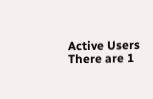Active Users
There are 1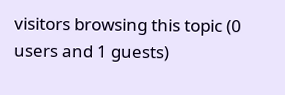visitors browsing this topic (0 users and 1 guests)